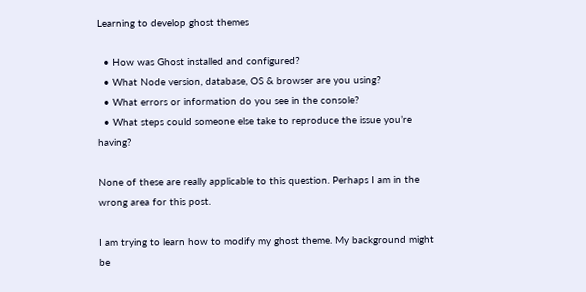Learning to develop ghost themes

  • How was Ghost installed and configured?
  • What Node version, database, OS & browser are you using?
  • What errors or information do you see in the console?
  • What steps could someone else take to reproduce the issue you’re having?

None of these are really applicable to this question. Perhaps I am in the wrong area for this post.

I am trying to learn how to modify my ghost theme. My background might be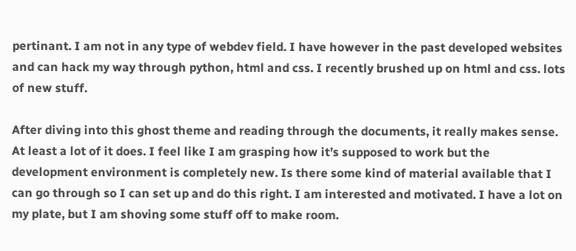pertinant. I am not in any type of webdev field. I have however in the past developed websites and can hack my way through python, html and css. I recently brushed up on html and css. lots of new stuff.

After diving into this ghost theme and reading through the documents, it really makes sense. At least a lot of it does. I feel like I am grasping how it’s supposed to work but the development environment is completely new. Is there some kind of material available that I can go through so I can set up and do this right. I am interested and motivated. I have a lot on my plate, but I am shoving some stuff off to make room.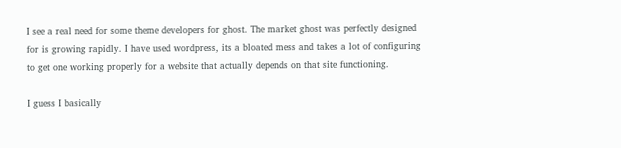I see a real need for some theme developers for ghost. The market ghost was perfectly designed for is growing rapidly. I have used wordpress, its a bloated mess and takes a lot of configuring to get one working properly for a website that actually depends on that site functioning.

I guess I basically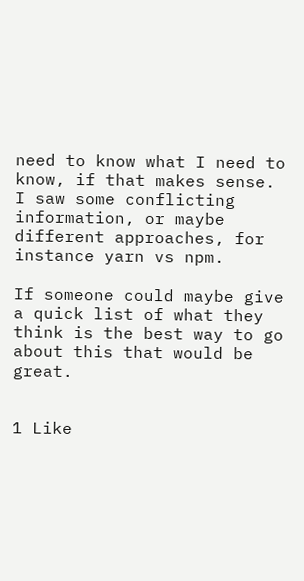need to know what I need to know, if that makes sense. I saw some conflicting information, or maybe different approaches, for instance yarn vs npm.

If someone could maybe give a quick list of what they think is the best way to go about this that would be great.


1 Like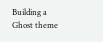Building a Ghost theme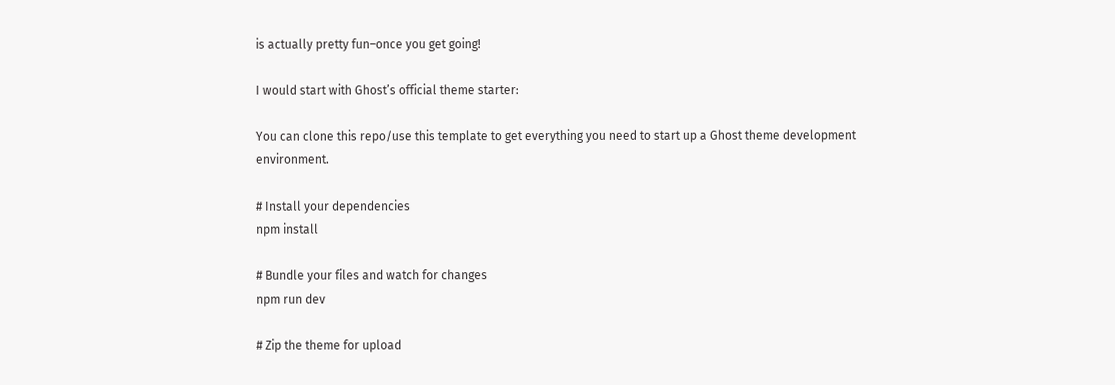is actually pretty fun–once you get going!

I would start with Ghost’s official theme starter:

You can clone this repo/use this template to get everything you need to start up a Ghost theme development environment.

# Install your dependencies
npm install

# Bundle your files and watch for changes
npm run dev

# Zip the theme for upload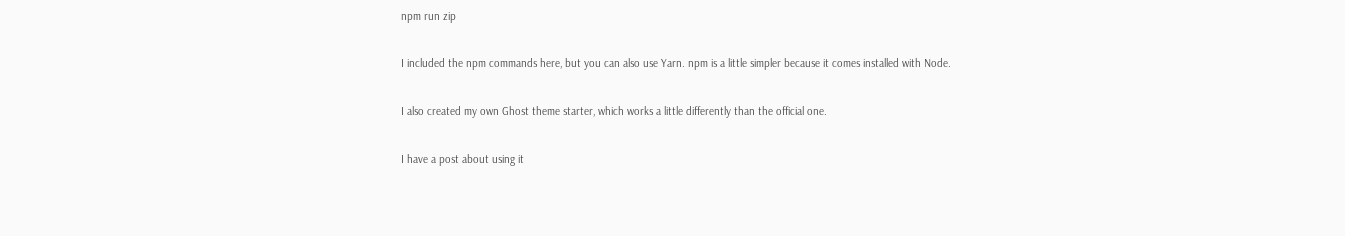npm run zip

I included the npm commands here, but you can also use Yarn. npm is a little simpler because it comes installed with Node.

I also created my own Ghost theme starter, which works a little differently than the official one.

I have a post about using it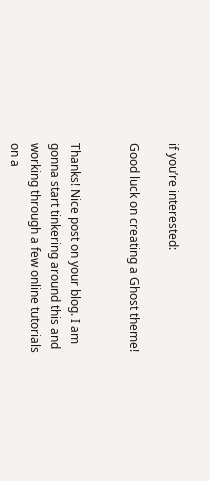if you’re interested:

Good luck on creating a Ghost theme!


Thanks! Nice post on your blog. I am gonna start tinkering around this and working through a few online tutorials on a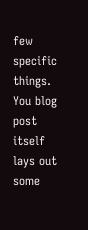few specific things. You blog post itself lays out some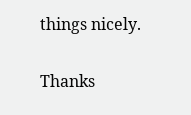things nicely.

Thanks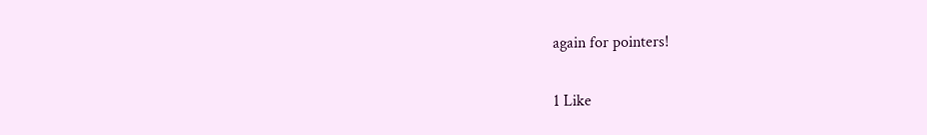again for pointers!

1 Like